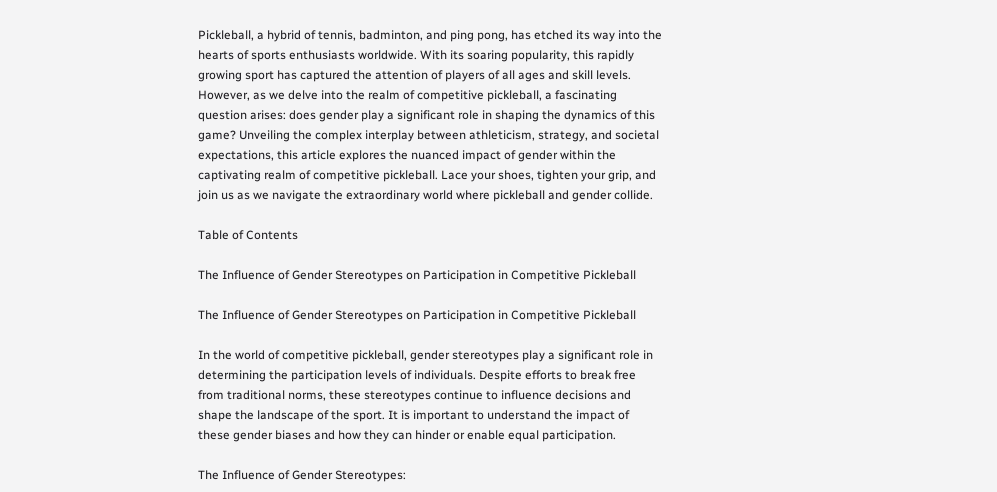Pickleball, a hybrid of tennis, badminton, and ping pong, has etched its way into the hearts of sports enthusiasts worldwide. With its soaring popularity, this rapidly growing sport has captured the attention of players of all ages and skill levels. However, as we delve into the realm of competitive pickleball, a fascinating question arises: does gender play a significant role in shaping the dynamics of this game? Unveiling the complex interplay between athleticism, strategy, and societal expectations, this article explores the nuanced impact of gender within the captivating realm of competitive pickleball. Lace your shoes, tighten your grip, and join us as we navigate the extraordinary world where pickleball and gender collide.

Table of Contents

The Influence of Gender Stereotypes on Participation in Competitive Pickleball

The Influence of Gender Stereotypes on Participation in Competitive Pickleball

In the world of competitive pickleball, gender stereotypes play a significant role in determining the participation levels of individuals. Despite efforts to break free from traditional norms, these stereotypes continue to influence decisions and shape the landscape of the sport. It is important to understand the impact of these gender biases and how they can hinder or enable equal participation.

The Influence of Gender Stereotypes: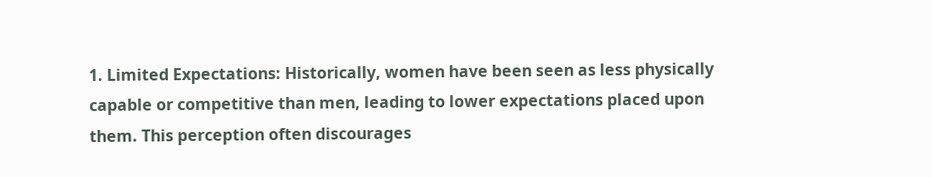1. Limited Expectations: Historically, women have been seen as less physically capable or competitive than men, leading to lower expectations placed upon them. This perception often discourages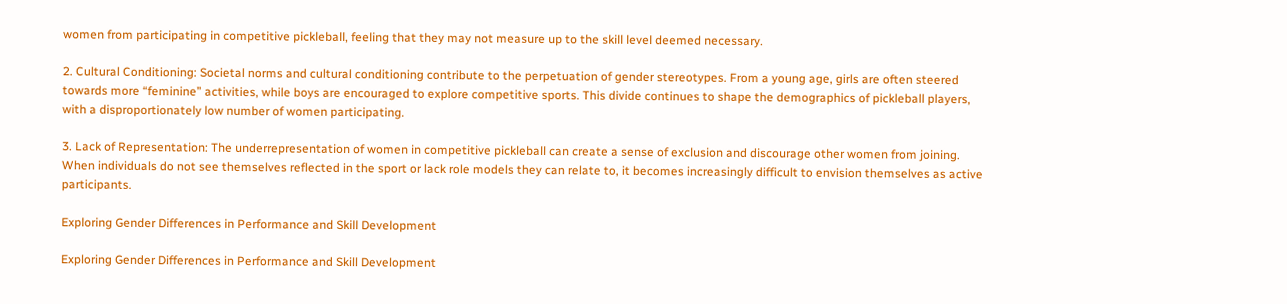women from participating in competitive pickleball, feeling that they may not measure up to the skill level deemed necessary.

2. Cultural Conditioning: Societal norms and cultural conditioning contribute to the perpetuation of gender stereotypes. From a young age, girls are often steered towards more “feminine” activities, while boys are encouraged to explore competitive sports. This divide continues to shape the demographics of pickleball players, with a disproportionately low number of women participating.

3. Lack of Representation: The underrepresentation of women in competitive pickleball can create a sense of exclusion and discourage other women from joining. When individuals do not see themselves reflected in the sport or lack role models they can relate to, it becomes increasingly difficult to envision themselves as active participants.

Exploring Gender Differences in Performance and Skill Development

Exploring Gender Differences in Performance and Skill Development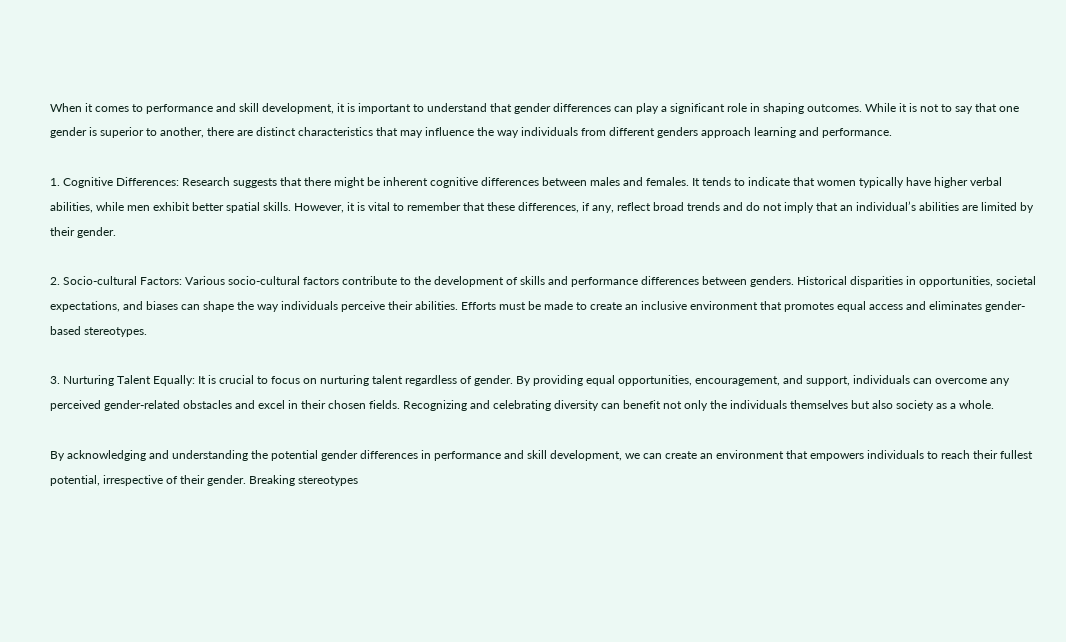When it comes to performance and skill development, it is important to understand that gender differences can play a significant role in shaping outcomes. While it is not to say that one gender is superior to another, there are distinct characteristics that may influence the way individuals from different genders approach learning and performance.

1. Cognitive Differences: Research suggests that there might be inherent cognitive differences between males and females. It tends to indicate that women typically have higher verbal abilities, while men exhibit better spatial skills. However, it is vital to remember that these differences, if any, reflect broad trends and do not imply that an individual’s abilities are limited by their gender.

2. Socio-cultural Factors: Various socio-cultural factors contribute to the development of skills and performance differences between genders. Historical disparities in opportunities, societal expectations, and biases can shape the way individuals perceive their abilities. Efforts must be made to create an inclusive environment that promotes equal access and eliminates gender-based stereotypes.

3. Nurturing Talent Equally: It is crucial to focus on nurturing talent regardless of gender. By providing equal opportunities, encouragement, and support, individuals can overcome any perceived gender-related obstacles and excel in their chosen fields. Recognizing and celebrating diversity can benefit not only the individuals themselves but also society as a whole.

By acknowledging and understanding the potential gender differences in performance and skill development, we can create an environment that empowers individuals to reach their fullest potential, irrespective of their gender. Breaking stereotypes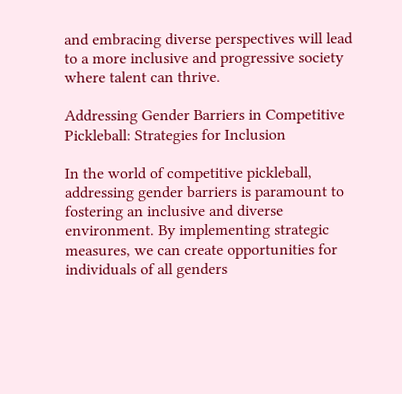and embracing diverse perspectives will lead to a more inclusive and progressive society where talent can thrive.

Addressing Gender Barriers in Competitive Pickleball: Strategies for Inclusion

In the world of competitive pickleball, addressing gender barriers is paramount to fostering an inclusive and diverse environment. By implementing strategic measures, we can create opportunities for individuals of all genders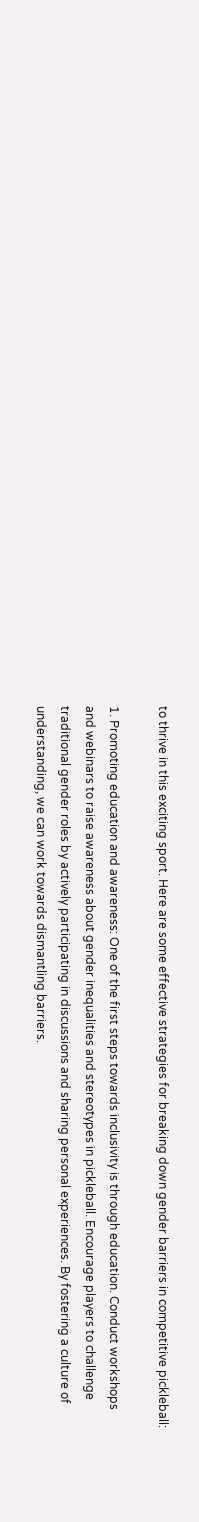to thrive in this exciting sport. Here are some effective strategies for breaking down gender barriers in competitive pickleball:

1. Promoting education and awareness: One of the first steps towards inclusivity is through education. Conduct workshops and webinars to raise awareness about gender inequalities and stereotypes in pickleball. Encourage players to challenge traditional gender roles by actively participating in discussions and sharing personal experiences. By fostering a culture of understanding, we can work towards dismantling barriers.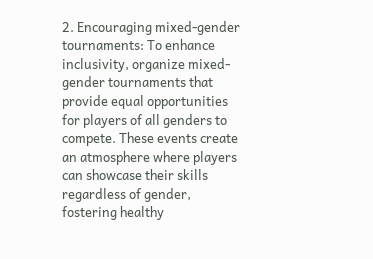2. Encouraging mixed-gender tournaments: To enhance inclusivity, organize mixed-gender tournaments that provide equal opportunities for players of all genders to compete. These events create an atmosphere where players can showcase their skills regardless of gender, fostering healthy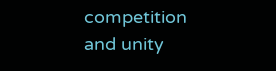competition and unity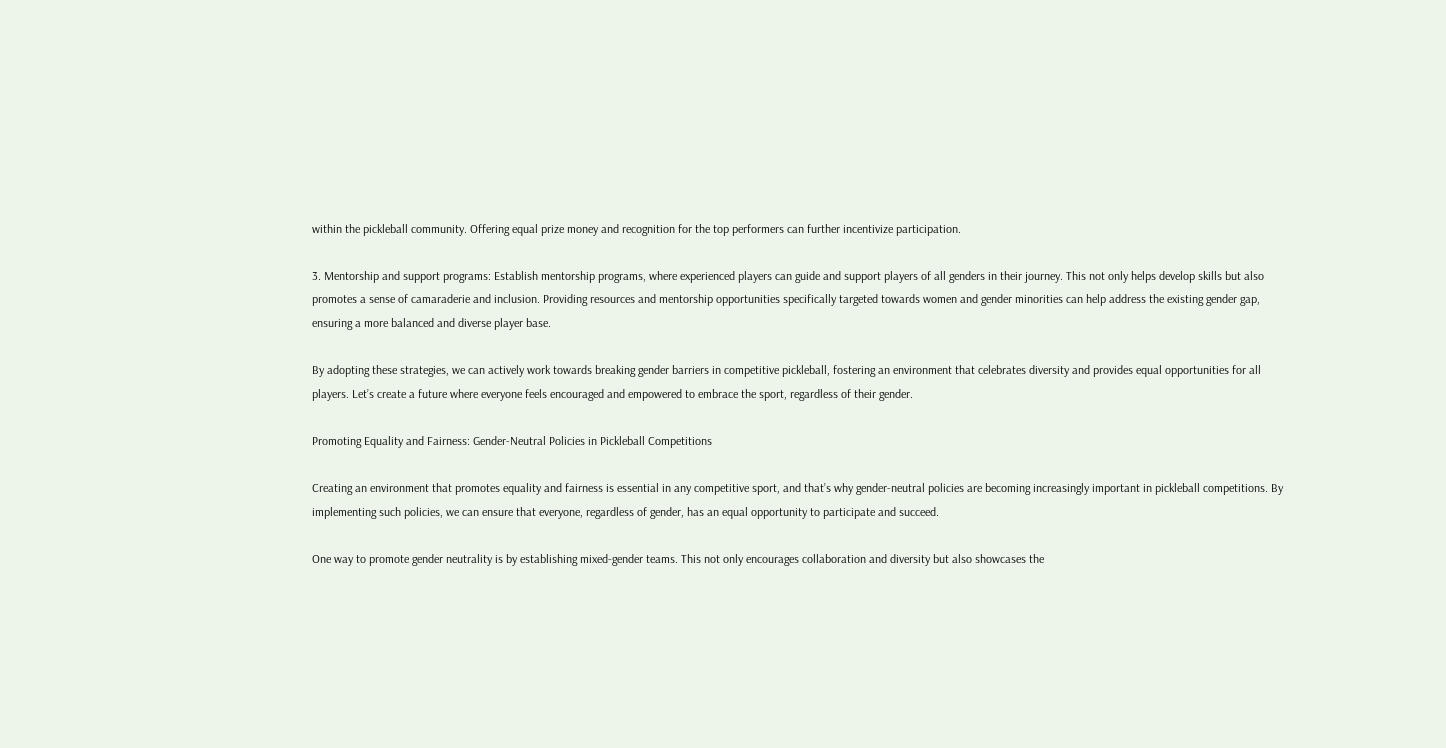within the pickleball community. Offering equal prize money and recognition for the top performers can further incentivize participation.

3. Mentorship and support programs: Establish mentorship programs, where experienced players can guide and support players of all genders in their journey. This not only helps develop skills but also promotes a sense of camaraderie and inclusion. Providing resources and mentorship opportunities specifically targeted towards women and gender minorities can help address the existing gender gap, ensuring a more balanced and diverse player base.

By adopting these strategies, we can actively work towards breaking gender barriers in competitive pickleball, fostering an environment that celebrates diversity and provides equal opportunities for all players. Let’s create a future where everyone feels encouraged and empowered to embrace the sport, regardless of their gender.

Promoting Equality and Fairness: Gender-Neutral Policies in Pickleball Competitions

Creating an environment that promotes equality and fairness is essential in any competitive sport, and that’s why gender-neutral policies are becoming increasingly important in pickleball competitions. By implementing such policies, we can ensure that everyone, regardless of gender, has an equal opportunity to participate and succeed.

One way to promote gender neutrality is by establishing mixed-gender teams. This not only encourages collaboration and diversity but also showcases the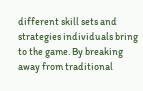different skill sets and strategies individuals bring to the game. By breaking away from traditional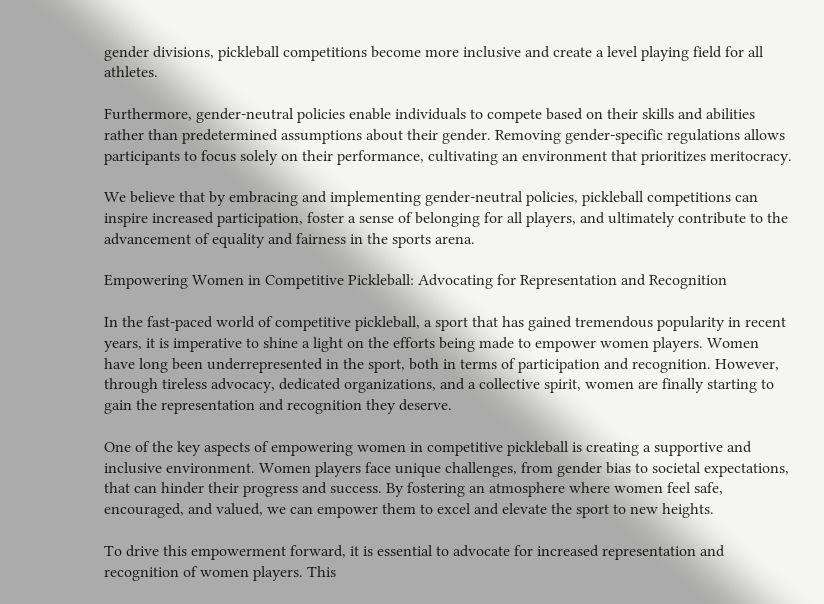gender divisions, pickleball competitions become more inclusive and create a level playing field for all athletes.

Furthermore, gender-neutral policies enable individuals to compete based on their skills and abilities rather than predetermined assumptions about their gender. Removing gender-specific regulations allows participants to focus solely on their performance, cultivating an environment that prioritizes meritocracy.

We believe that by embracing and implementing gender-neutral policies, pickleball competitions can inspire increased participation, foster a sense of belonging for all players, and ultimately contribute to the advancement of equality and fairness in the sports arena.

Empowering Women in Competitive Pickleball: Advocating for Representation and Recognition

In the fast-paced world of competitive pickleball, a sport that has gained tremendous popularity in recent years, it is imperative to shine a light on the efforts being made to empower women players. Women have long been underrepresented in the sport, both in terms of participation and recognition. However, through tireless advocacy, dedicated organizations, and a collective spirit, women are finally starting to gain the representation and recognition they deserve.

One of the key aspects of empowering women in competitive pickleball is creating a supportive and inclusive environment. Women players face unique challenges, from gender bias to societal expectations, that can hinder their progress and success. By fostering an atmosphere where women feel safe, encouraged, and valued, we can empower them to excel and elevate the sport to new heights.

To drive this empowerment forward, it is essential to advocate for increased representation and recognition of women players. This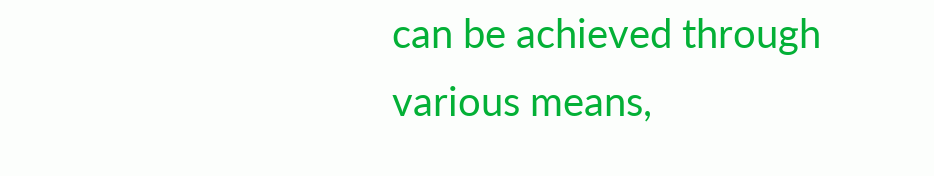can be achieved through various means,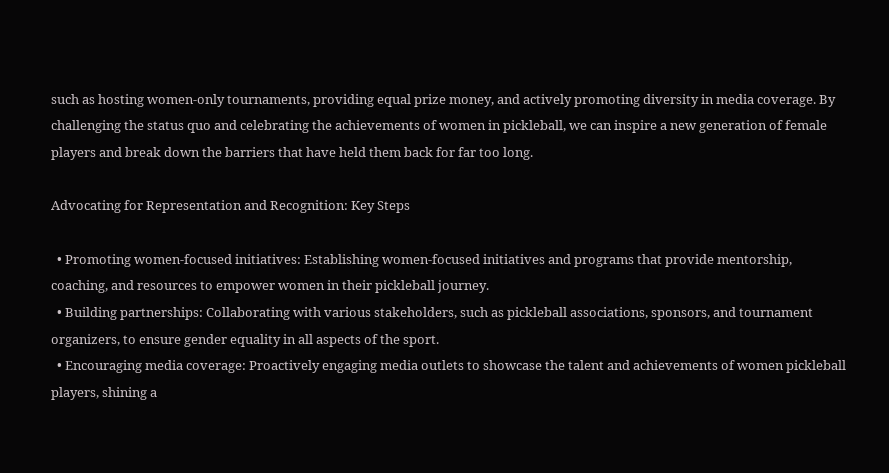such as hosting women-only tournaments, providing equal prize money, and actively promoting diversity in media coverage. By challenging the status quo and celebrating the achievements of women in pickleball, we can inspire a new generation of female players and break down the barriers that have held them back for far too long.

Advocating for Representation and Recognition: Key Steps

  • Promoting women-focused initiatives: Establishing women-focused initiatives and programs that provide mentorship, coaching, and resources to empower women in their pickleball journey.
  • Building partnerships: Collaborating with various stakeholders, such as pickleball associations, sponsors, and tournament organizers, to ensure gender equality in all aspects of the sport.
  • Encouraging media coverage: Proactively engaging media outlets to showcase the talent and achievements of women pickleball players, shining a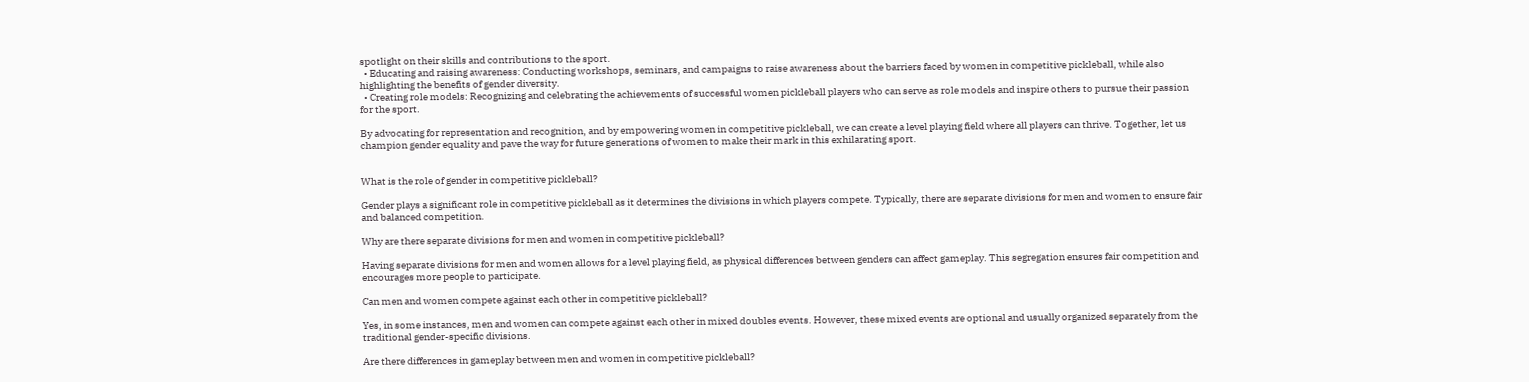spotlight on their skills and contributions to the sport.
  • Educating and raising awareness: Conducting workshops, seminars, and campaigns to raise awareness about the barriers faced by women in competitive pickleball, while also highlighting the benefits of gender diversity.
  • Creating role models: Recognizing and celebrating the achievements of successful women pickleball players who can serve as role models and inspire others to pursue their passion for the sport.

By advocating for representation and recognition, and by empowering women in competitive pickleball, we can create a level playing field where all players can thrive. Together, let us champion gender equality and pave the way for future generations of women to make their mark in this exhilarating sport.


What is the role of gender in competitive pickleball?

Gender plays a significant role in competitive pickleball as it determines the divisions in which players compete. Typically, there are separate divisions for men and women to ensure fair and balanced competition.

Why are there separate divisions for men and women in competitive pickleball?

Having separate divisions for men and women allows for a level playing field, as physical differences between genders can affect gameplay. This segregation ensures fair competition and encourages more people to participate.

Can men and women compete against each other in competitive pickleball?

Yes, in some instances, men and women can compete against each other in mixed doubles events. However, these mixed events are optional and usually organized separately from the traditional gender-specific divisions.

Are there differences in gameplay between men and women in competitive pickleball?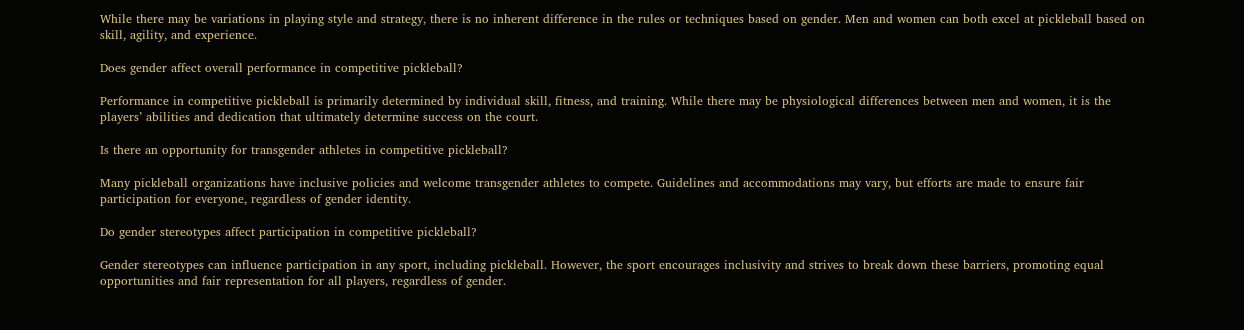While there may be variations in playing style and strategy, there is no inherent difference in the rules or techniques based on gender. Men and women can both excel at pickleball based on skill, agility, and experience.

Does gender affect overall performance in competitive pickleball?

Performance in competitive pickleball is primarily determined by individual skill, fitness, and training. While there may be physiological differences between men and women, it is the players’ abilities and dedication that ultimately determine success on the court.

Is there an opportunity for transgender athletes in competitive pickleball?

Many pickleball organizations have inclusive policies and welcome transgender athletes to compete. Guidelines and accommodations may vary, but efforts are made to ensure fair participation for everyone, regardless of gender identity.

Do gender stereotypes affect participation in competitive pickleball?

Gender stereotypes can influence participation in any sport, including pickleball. However, the sport encourages inclusivity and strives to break down these barriers, promoting equal opportunities and fair representation for all players, regardless of gender.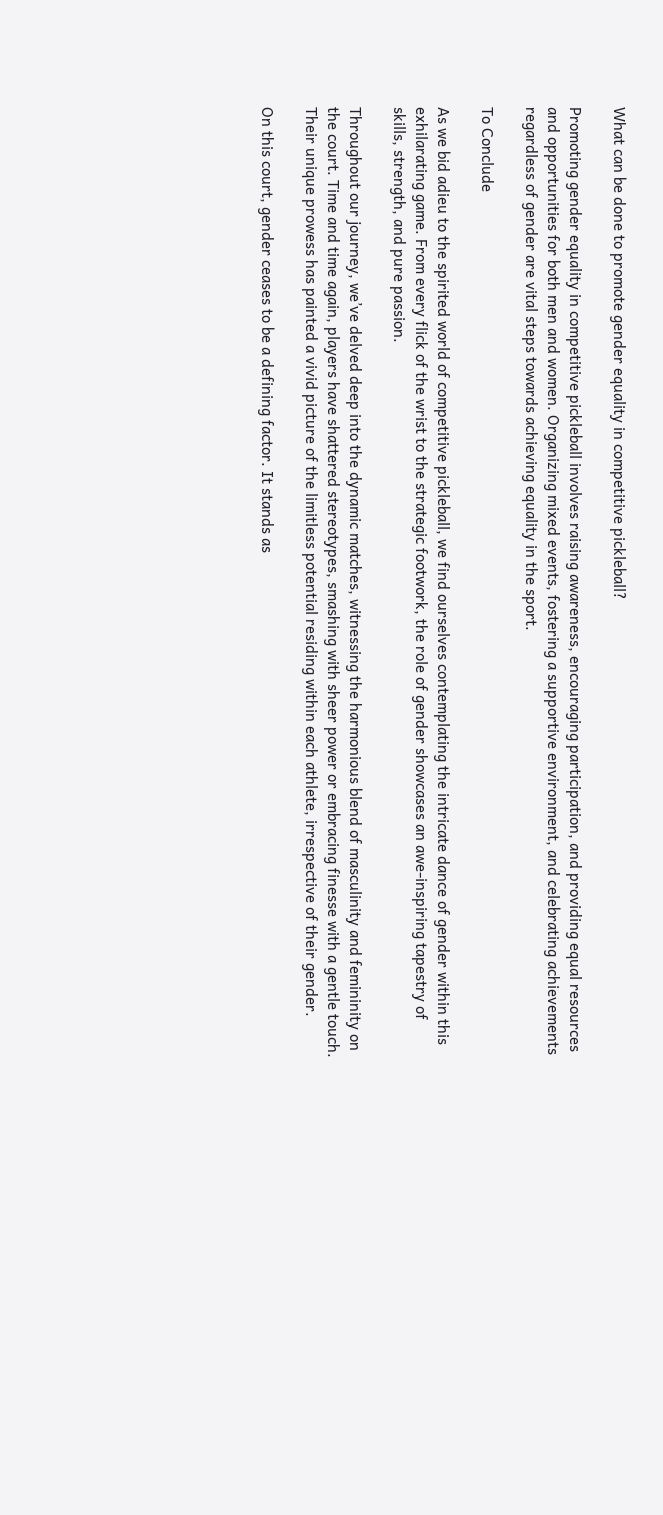What can be done to promote gender equality in competitive pickleball?

Promoting gender equality in competitive pickleball involves raising awareness, encouraging participation, and providing equal resources and opportunities for both men and women. Organizing mixed events, fostering a supportive environment, and celebrating achievements regardless of gender are vital steps towards achieving equality in the sport.

To Conclude

As we bid adieu to the spirited world of competitive pickleball, we find ourselves contemplating the intricate dance of gender within this exhilarating game. From every flick of the wrist to the strategic footwork, the role of gender showcases an awe-inspiring tapestry of skills, strength, and pure passion.

Throughout our journey, we’ve delved deep into the dynamic matches, witnessing the harmonious blend of masculinity and femininity on the court. Time and time again, players have shattered stereotypes, smashing with sheer power or embracing finesse with a gentle touch. Their unique prowess has painted a vivid picture of the limitless potential residing within each athlete, irrespective of their gender.

On this court, gender ceases to be a defining factor. It stands as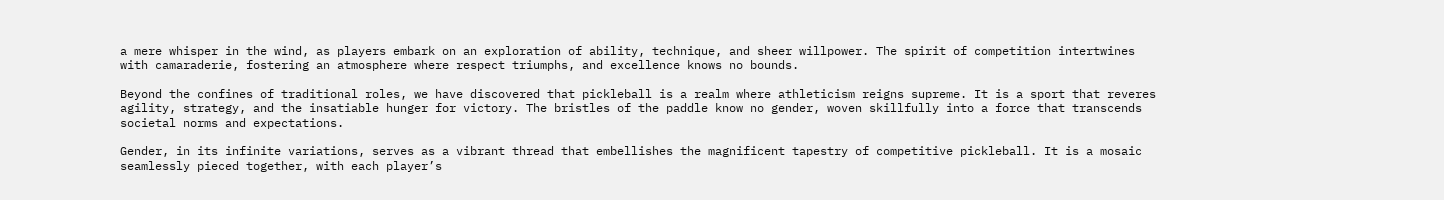a mere whisper in the wind, as players embark on an exploration of ability, technique, and sheer willpower. The spirit of competition intertwines with camaraderie, fostering an atmosphere where respect triumphs, and excellence knows no bounds.

Beyond the confines of traditional roles, we have discovered that pickleball is a realm where athleticism reigns supreme. It is a sport that reveres agility, strategy, and the insatiable hunger for victory. The bristles of the paddle know no gender, woven skillfully into a force that transcends societal norms and expectations.

Gender, in its infinite variations, serves as a vibrant thread that embellishes the magnificent tapestry of competitive pickleball. It is a mosaic seamlessly pieced together, with each player’s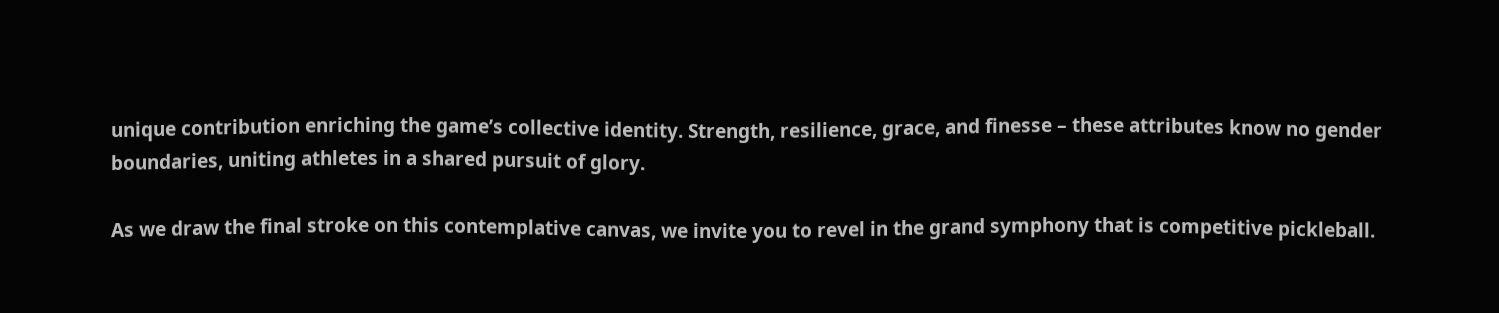unique contribution enriching the game’s collective identity. Strength, resilience, grace, and finesse – these attributes know no gender boundaries, uniting athletes in a shared pursuit of glory.

As we draw the final stroke on this contemplative canvas, we invite you to revel in the grand symphony that is competitive pickleball.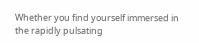Whether you find yourself immersed in the rapidly pulsating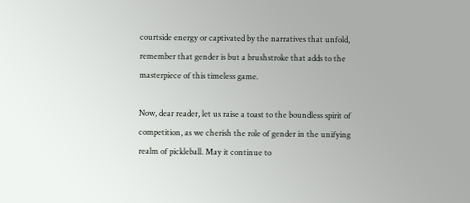courtside energy or captivated by the narratives that unfold, remember that gender is but a brushstroke that adds to the masterpiece of this timeless game.

Now, dear reader, let us raise a toast to the boundless spirit of competition, as we cherish the role of gender in the unifying realm of pickleball. May it continue to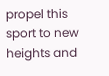propel this sport to new heights and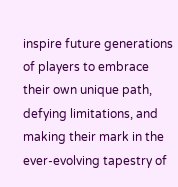inspire future generations of players to embrace their own unique path, defying limitations, and making their mark in the ever-evolving tapestry of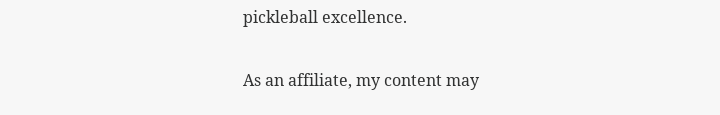pickleball excellence.

As an affiliate, my content may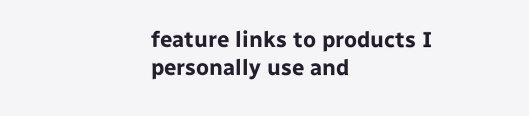feature links to products I personally use and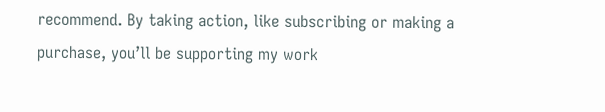recommend. By taking action, like subscribing or making a purchase, you’ll be supporting my work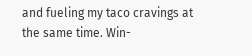and fueling my taco cravings at the same time. Win-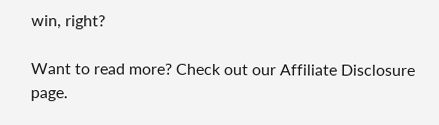win, right?

Want to read more? Check out our Affiliate Disclosure page.